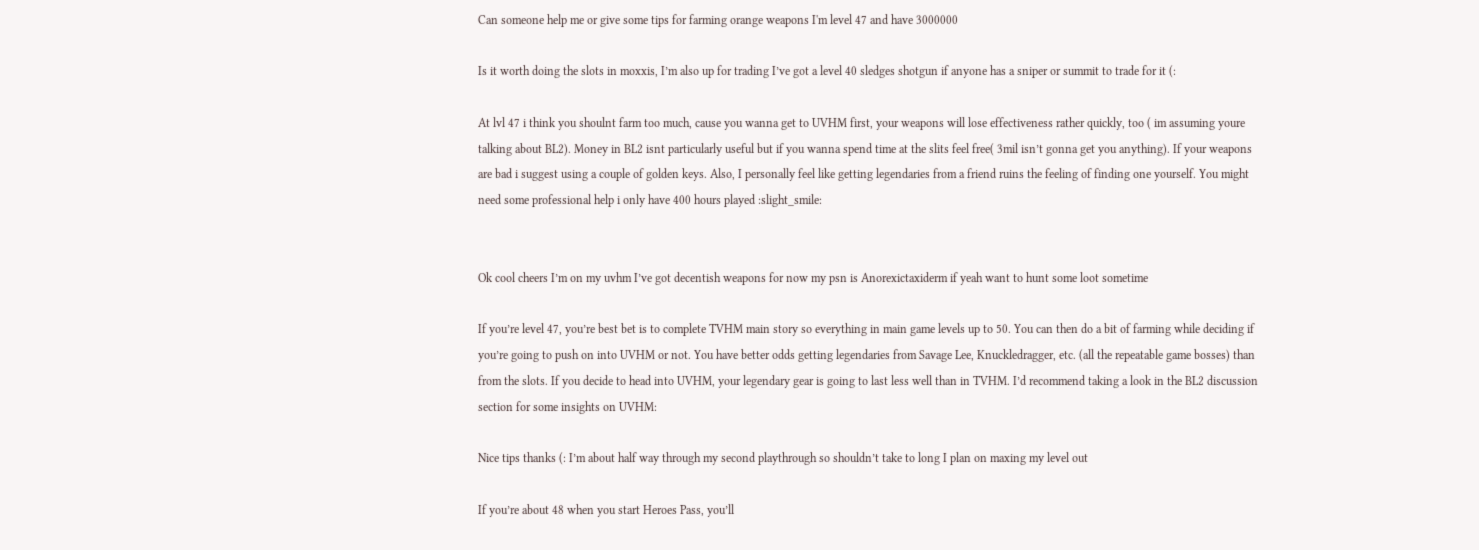Can someone help me or give some tips for farming orange weapons I'm level 47 and have 3000000

Is it worth doing the slots in moxxis, I’m also up for trading I’ve got a level 40 sledges shotgun if anyone has a sniper or summit to trade for it (:

At lvl 47 i think you shoulnt farm too much, cause you wanna get to UVHM first, your weapons will lose effectiveness rather quickly, too ( im assuming youre talking about BL2). Money in BL2 isnt particularly useful but if you wanna spend time at the slits feel free( 3mil isn’t gonna get you anything). If your weapons are bad i suggest using a couple of golden keys. Also, I personally feel like getting legendaries from a friend ruins the feeling of finding one yourself. You might need some professional help i only have 400 hours played :slight_smile:


Ok cool cheers I’m on my uvhm I’ve got decentish weapons for now my psn is Anorexictaxiderm if yeah want to hunt some loot sometime

If you’re level 47, you’re best bet is to complete TVHM main story so everything in main game levels up to 50. You can then do a bit of farming while deciding if you’re going to push on into UVHM or not. You have better odds getting legendaries from Savage Lee, Knuckledragger, etc. (all the repeatable game bosses) than from the slots. If you decide to head into UVHM, your legendary gear is going to last less well than in TVHM. I’d recommend taking a look in the BL2 discussion section for some insights on UVHM:

Nice tips thanks (: I’m about half way through my second playthrough so shouldn’t take to long I plan on maxing my level out

If you’re about 48 when you start Heroes Pass, you’ll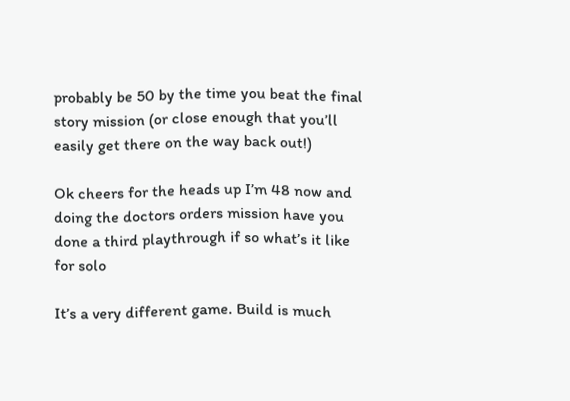probably be 50 by the time you beat the final story mission (or close enough that you’ll easily get there on the way back out!)

Ok cheers for the heads up I’m 48 now and doing the doctors orders mission have you done a third playthrough if so what’s it like for solo

It’s a very different game. Build is much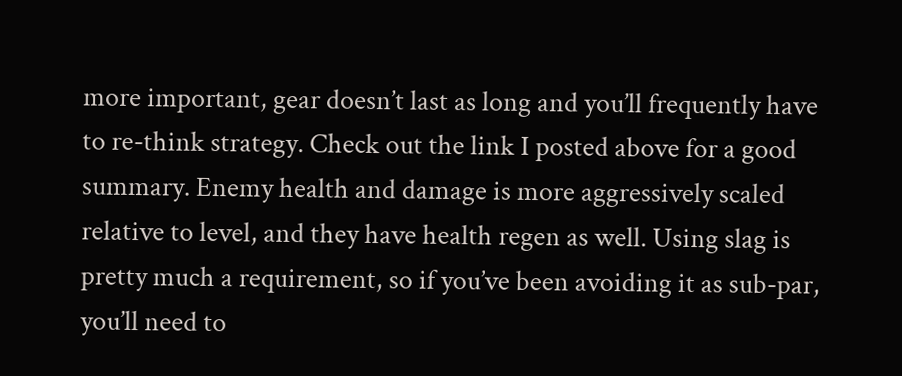more important, gear doesn’t last as long and you’ll frequently have to re-think strategy. Check out the link I posted above for a good summary. Enemy health and damage is more aggressively scaled relative to level, and they have health regen as well. Using slag is pretty much a requirement, so if you’ve been avoiding it as sub-par, you’ll need to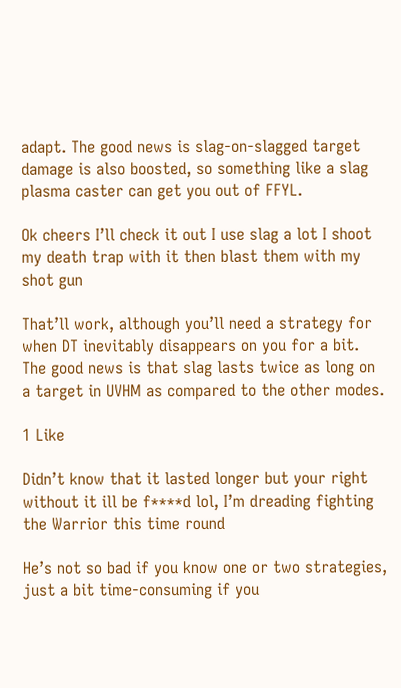adapt. The good news is slag-on-slagged target damage is also boosted, so something like a slag plasma caster can get you out of FFYL.

Ok cheers I’ll check it out I use slag a lot I shoot my death trap with it then blast them with my shot gun

That’ll work, although you’ll need a strategy for when DT inevitably disappears on you for a bit. The good news is that slag lasts twice as long on a target in UVHM as compared to the other modes.

1 Like

Didn’t know that it lasted longer but your right without it ill be f****d lol, I’m dreading fighting the Warrior this time round

He’s not so bad if you know one or two strategies, just a bit time-consuming if you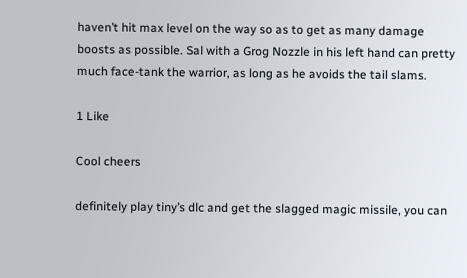haven’t hit max level on the way so as to get as many damage boosts as possible. Sal with a Grog Nozzle in his left hand can pretty much face-tank the warrior, as long as he avoids the tail slams.

1 Like

Cool cheers

definitely play tiny’s dlc and get the slagged magic missile, you can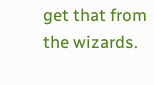get that from the wizards.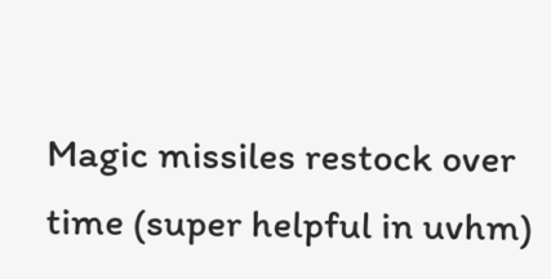Magic missiles restock over time (super helpful in uvhm)